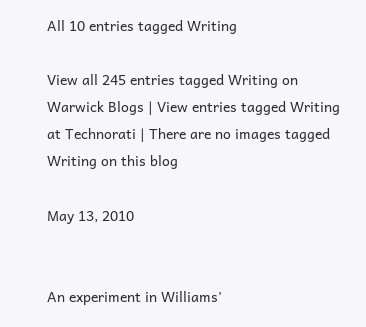All 10 entries tagged Writing

View all 245 entries tagged Writing on Warwick Blogs | View entries tagged Writing at Technorati | There are no images tagged Writing on this blog

May 13, 2010


An experiment in Williams'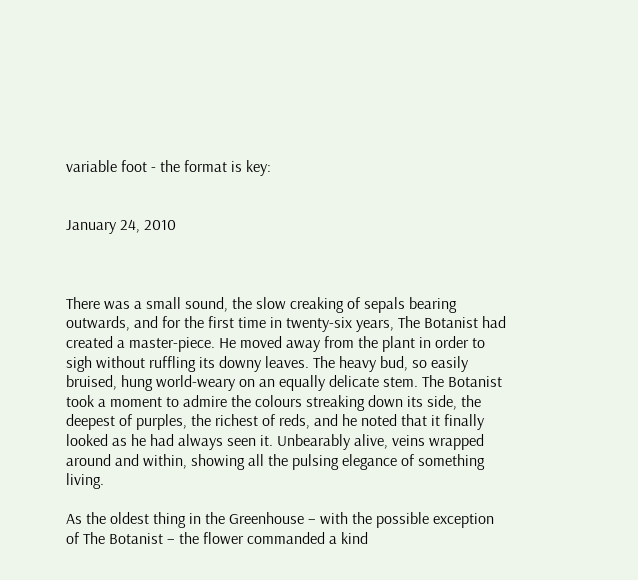variable foot - the format is key:


January 24, 2010



There was a small sound, the slow creaking of sepals bearing outwards, and for the first time in twenty-six years, The Botanist had created a master-piece. He moved away from the plant in order to sigh without ruffling its downy leaves. The heavy bud, so easily bruised, hung world-weary on an equally delicate stem. The Botanist took a moment to admire the colours streaking down its side, the deepest of purples, the richest of reds, and he noted that it finally looked as he had always seen it. Unbearably alive, veins wrapped around and within, showing all the pulsing elegance of something living.

As the oldest thing in the Greenhouse – with the possible exception of The Botanist – the flower commanded a kind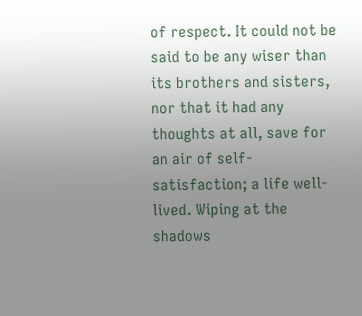of respect. It could not be said to be any wiser than its brothers and sisters, nor that it had any thoughts at all, save for an air of self-satisfaction; a life well-lived. Wiping at the shadows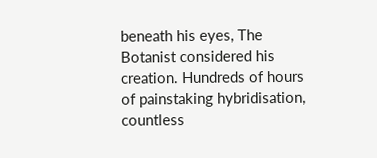beneath his eyes, The Botanist considered his creation. Hundreds of hours of painstaking hybridisation, countless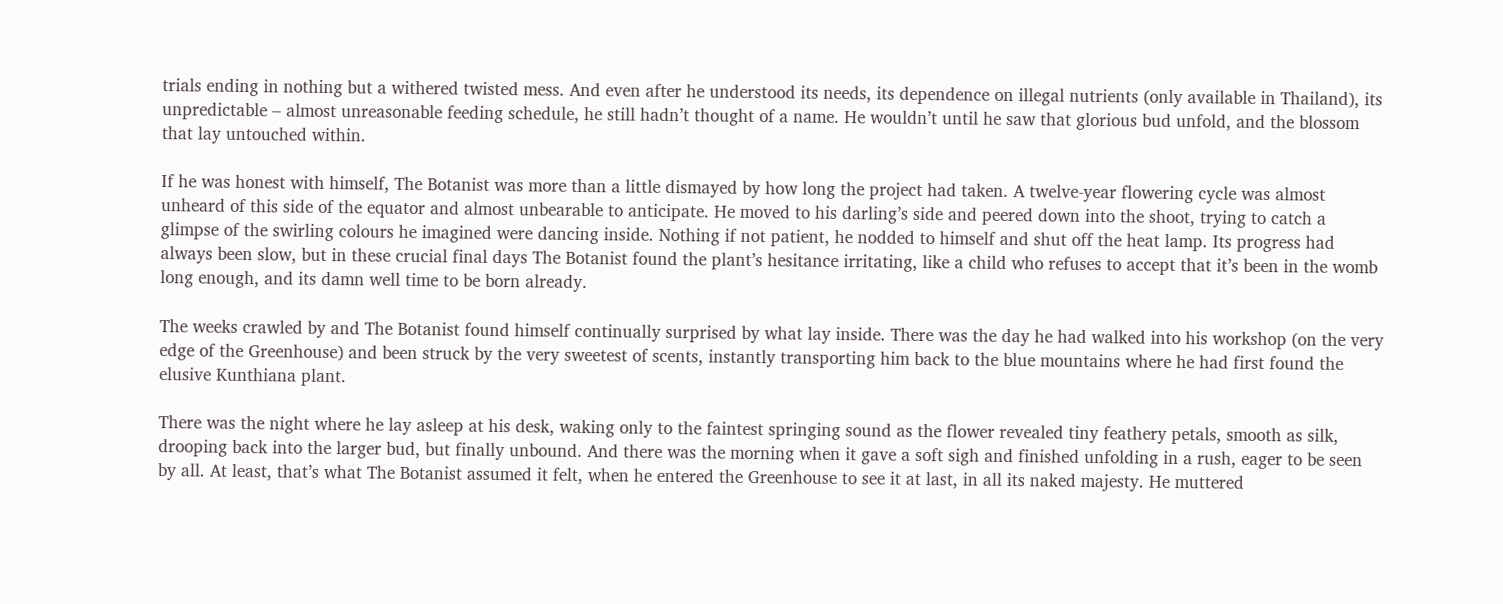trials ending in nothing but a withered twisted mess. And even after he understood its needs, its dependence on illegal nutrients (only available in Thailand), its unpredictable – almost unreasonable feeding schedule, he still hadn’t thought of a name. He wouldn’t until he saw that glorious bud unfold, and the blossom that lay untouched within.

If he was honest with himself, The Botanist was more than a little dismayed by how long the project had taken. A twelve-year flowering cycle was almost unheard of this side of the equator and almost unbearable to anticipate. He moved to his darling’s side and peered down into the shoot, trying to catch a glimpse of the swirling colours he imagined were dancing inside. Nothing if not patient, he nodded to himself and shut off the heat lamp. Its progress had always been slow, but in these crucial final days The Botanist found the plant’s hesitance irritating, like a child who refuses to accept that it’s been in the womb long enough, and its damn well time to be born already.

The weeks crawled by and The Botanist found himself continually surprised by what lay inside. There was the day he had walked into his workshop (on the very edge of the Greenhouse) and been struck by the very sweetest of scents, instantly transporting him back to the blue mountains where he had first found the elusive Kunthiana plant.

There was the night where he lay asleep at his desk, waking only to the faintest springing sound as the flower revealed tiny feathery petals, smooth as silk, drooping back into the larger bud, but finally unbound. And there was the morning when it gave a soft sigh and finished unfolding in a rush, eager to be seen by all. At least, that’s what The Botanist assumed it felt, when he entered the Greenhouse to see it at last, in all its naked majesty. He muttered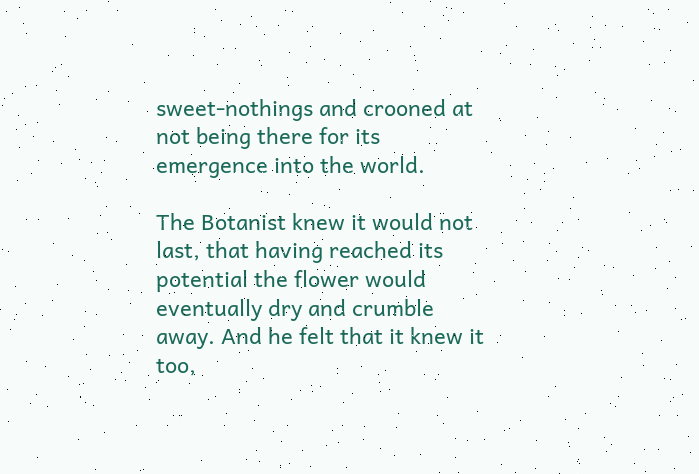sweet-nothings and crooned at not being there for its emergence into the world.

The Botanist knew it would not last, that having reached its potential the flower would eventually dry and crumble away. And he felt that it knew it too,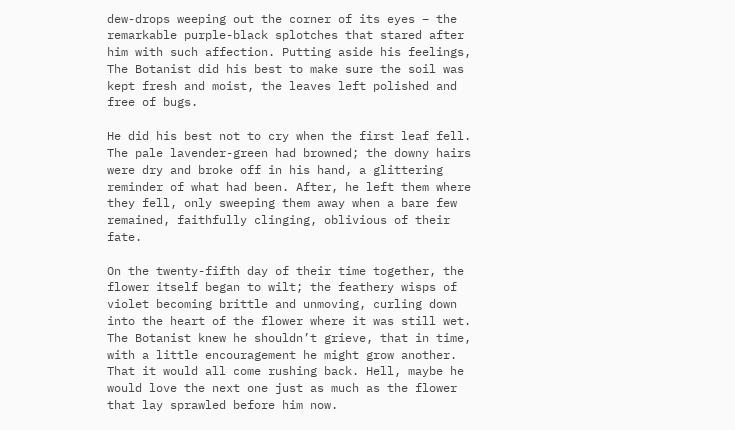dew-drops weeping out the corner of its eyes – the remarkable purple-black splotches that stared after him with such affection. Putting aside his feelings, The Botanist did his best to make sure the soil was kept fresh and moist, the leaves left polished and free of bugs.

He did his best not to cry when the first leaf fell. The pale lavender-green had browned; the downy hairs were dry and broke off in his hand, a glittering reminder of what had been. After, he left them where they fell, only sweeping them away when a bare few remained, faithfully clinging, oblivious of their fate.

On the twenty-fifth day of their time together, the flower itself began to wilt; the feathery wisps of violet becoming brittle and unmoving, curling down into the heart of the flower where it was still wet. The Botanist knew he shouldn’t grieve, that in time, with a little encouragement he might grow another. That it would all come rushing back. Hell, maybe he would love the next one just as much as the flower that lay sprawled before him now.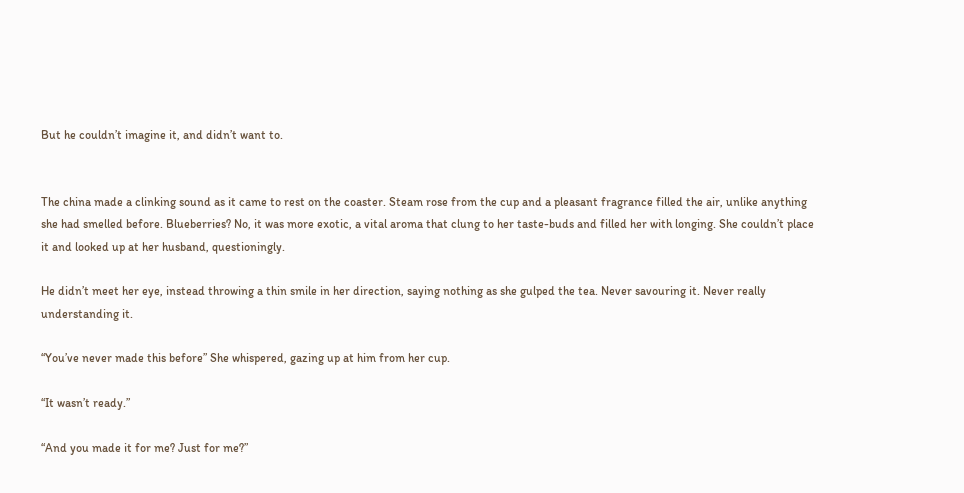But he couldn’t imagine it, and didn’t want to.


The china made a clinking sound as it came to rest on the coaster. Steam rose from the cup and a pleasant fragrance filled the air, unlike anything she had smelled before. Blueberries? No, it was more exotic, a vital aroma that clung to her taste-buds and filled her with longing. She couldn’t place it and looked up at her husband, questioningly.

He didn’t meet her eye, instead throwing a thin smile in her direction, saying nothing as she gulped the tea. Never savouring it. Never really understanding it.

“You’ve never made this before” She whispered, gazing up at him from her cup.

“It wasn’t ready.”

“And you made it for me? Just for me?”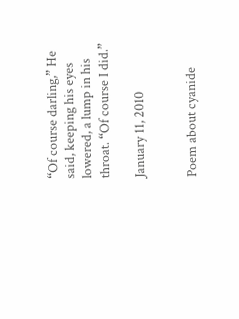“Of course darling,” He said, keeping his eyes lowered, a lump in his throat. “Of course I did.”

January 11, 2010


Poem about cyanide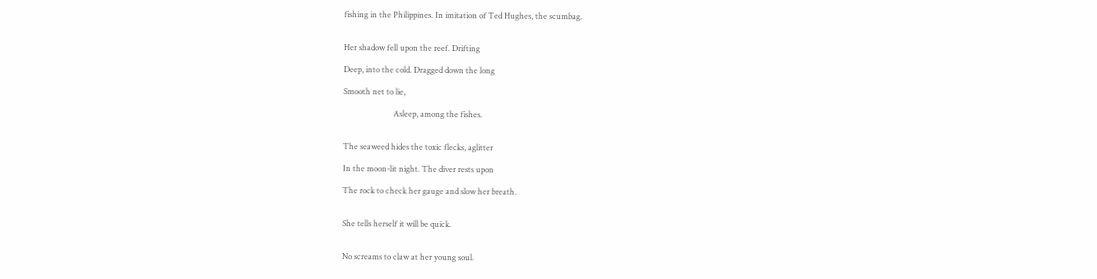fishing in the Philippines. In imitation of Ted Hughes, the scumbag.


Her shadow fell upon the reef. Drifting

Deep, into the cold. Dragged down the long

Smooth net to lie,

                         Asleep, among the fishes.


The seaweed hides the toxic flecks, aglitter

In the moon-lit night. The diver rests upon

The rock to check her gauge and slow her breath.


She tells herself it will be quick.


No screams to claw at her young soul.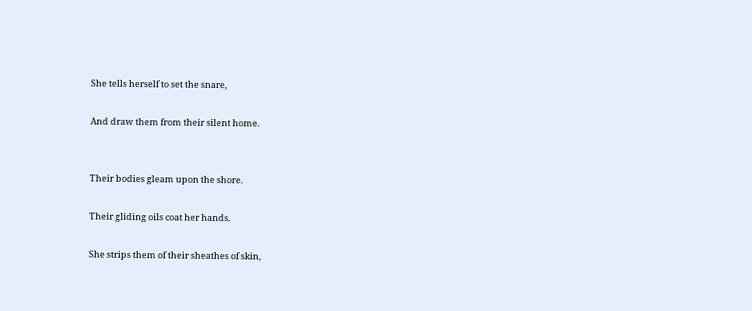She tells herself to set the snare,

And draw them from their silent home.


Their bodies gleam upon the shore.

Their gliding oils coat her hands.

She strips them of their sheathes of skin,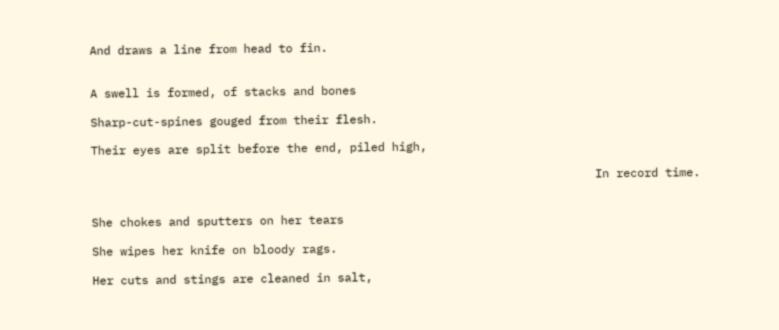And draws a line from head to fin.


A swell is formed, of stacks and bones

Sharp-cut-spines gouged from their flesh.

Their eyes are split before the end, piled high,

                                                                        In record time.


She chokes and sputters on her tears

She wipes her knife on bloody rags.

Her cuts and stings are cleaned in salt,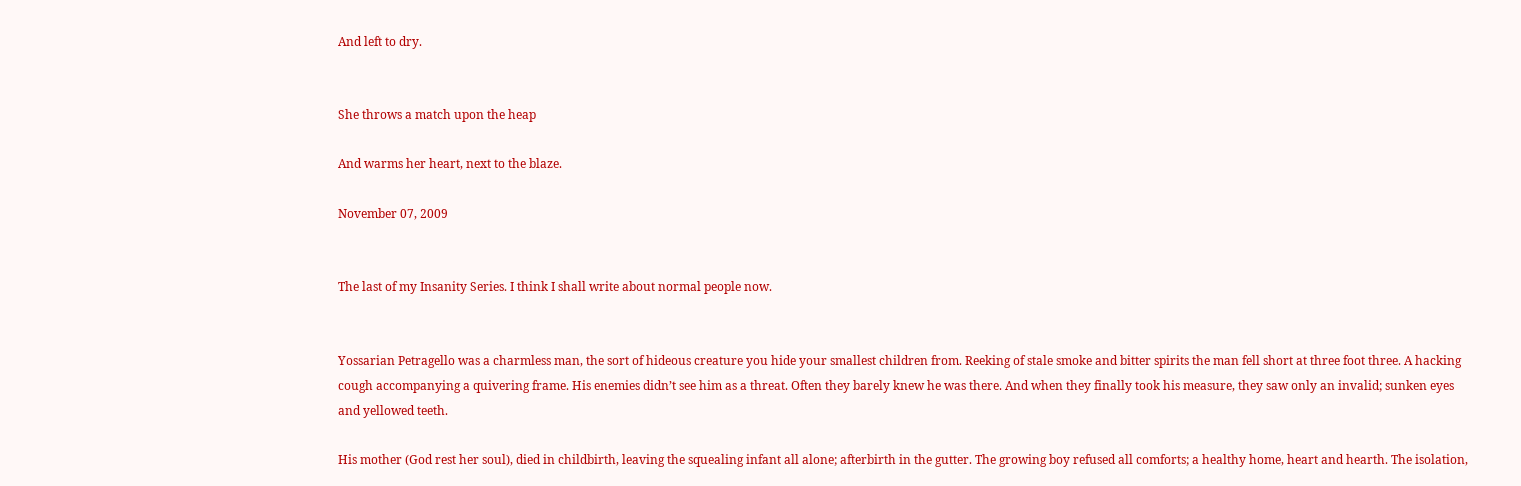And left to dry.


She throws a match upon the heap

And warms her heart, next to the blaze.

November 07, 2009


The last of my Insanity Series. I think I shall write about normal people now.


Yossarian Petragello was a charmless man, the sort of hideous creature you hide your smallest children from. Reeking of stale smoke and bitter spirits the man fell short at three foot three. A hacking cough accompanying a quivering frame. His enemies didn’t see him as a threat. Often they barely knew he was there. And when they finally took his measure, they saw only an invalid; sunken eyes and yellowed teeth.

His mother (God rest her soul), died in childbirth, leaving the squealing infant all alone; afterbirth in the gutter. The growing boy refused all comforts; a healthy home, heart and hearth. The isolation,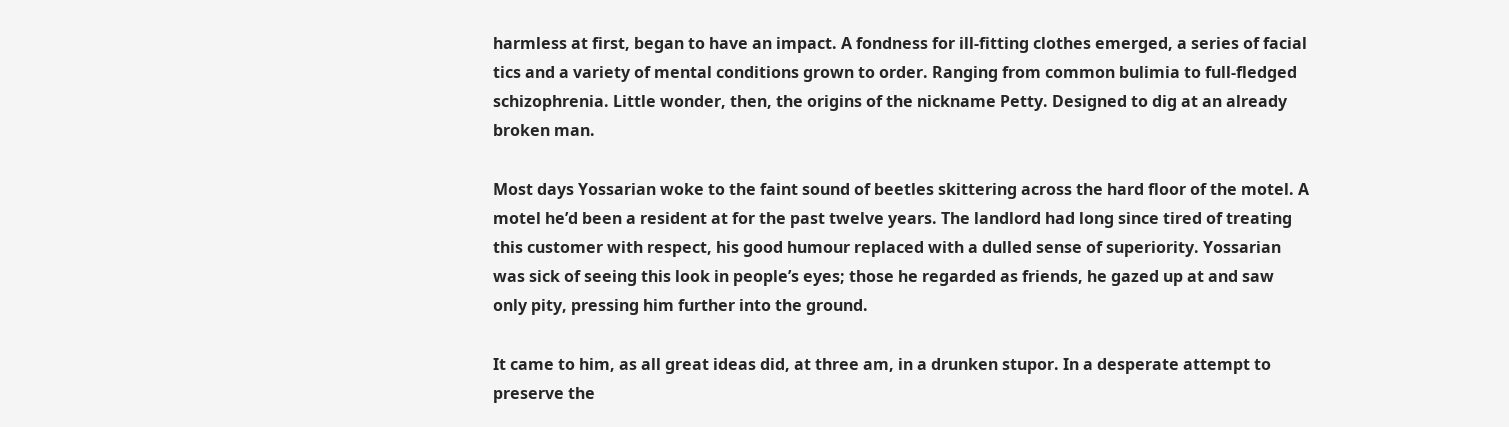harmless at first, began to have an impact. A fondness for ill-fitting clothes emerged, a series of facial tics and a variety of mental conditions grown to order. Ranging from common bulimia to full-fledged schizophrenia. Little wonder, then, the origins of the nickname Petty. Designed to dig at an already broken man.

Most days Yossarian woke to the faint sound of beetles skittering across the hard floor of the motel. A motel he’d been a resident at for the past twelve years. The landlord had long since tired of treating this customer with respect, his good humour replaced with a dulled sense of superiority. Yossarian was sick of seeing this look in people’s eyes; those he regarded as friends, he gazed up at and saw only pity, pressing him further into the ground.

It came to him, as all great ideas did, at three am, in a drunken stupor. In a desperate attempt to preserve the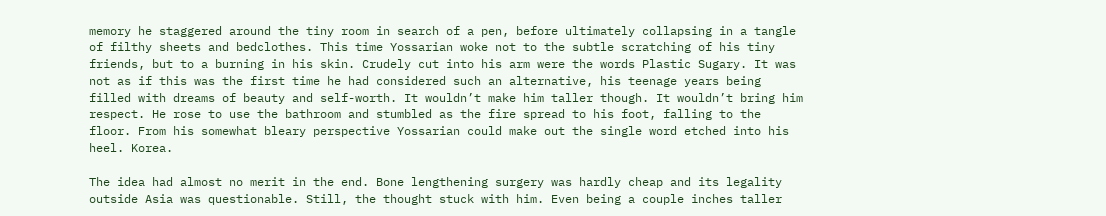memory he staggered around the tiny room in search of a pen, before ultimately collapsing in a tangle of filthy sheets and bedclothes. This time Yossarian woke not to the subtle scratching of his tiny friends, but to a burning in his skin. Crudely cut into his arm were the words Plastic Sugary. It was not as if this was the first time he had considered such an alternative, his teenage years being filled with dreams of beauty and self-worth. It wouldn’t make him taller though. It wouldn’t bring him respect. He rose to use the bathroom and stumbled as the fire spread to his foot, falling to the floor. From his somewhat bleary perspective Yossarian could make out the single word etched into his heel. Korea.

The idea had almost no merit in the end. Bone lengthening surgery was hardly cheap and its legality outside Asia was questionable. Still, the thought stuck with him. Even being a couple inches taller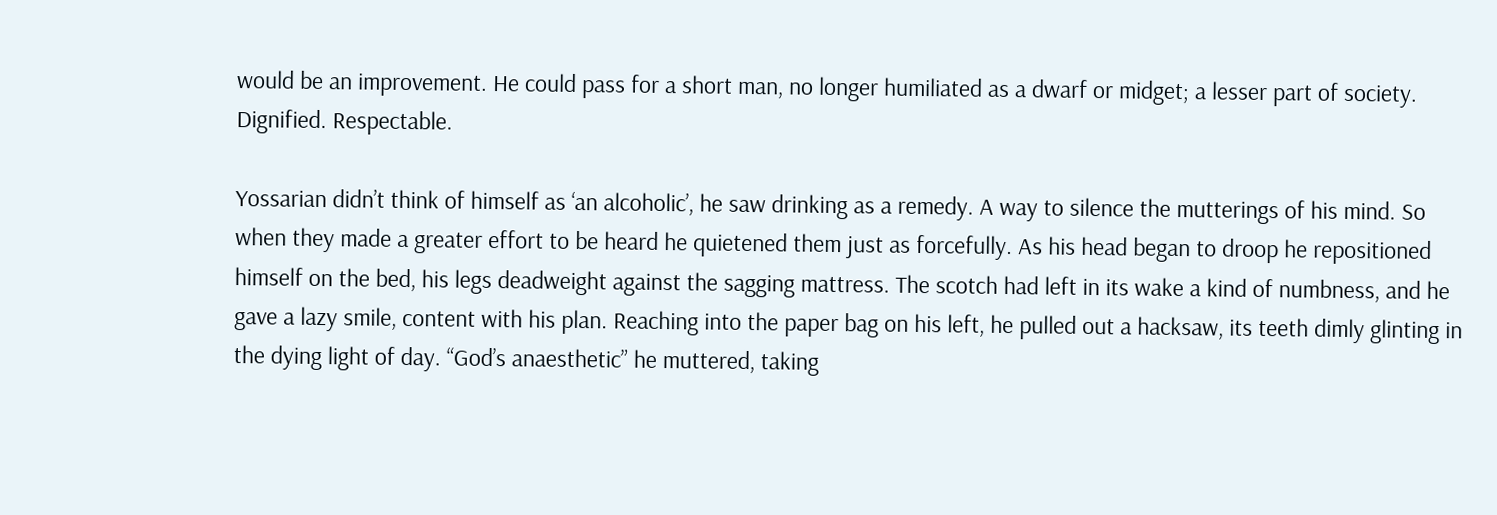would be an improvement. He could pass for a short man, no longer humiliated as a dwarf or midget; a lesser part of society. Dignified. Respectable.

Yossarian didn’t think of himself as ‘an alcoholic’, he saw drinking as a remedy. A way to silence the mutterings of his mind. So when they made a greater effort to be heard he quietened them just as forcefully. As his head began to droop he repositioned himself on the bed, his legs deadweight against the sagging mattress. The scotch had left in its wake a kind of numbness, and he gave a lazy smile, content with his plan. Reaching into the paper bag on his left, he pulled out a hacksaw, its teeth dimly glinting in the dying light of day. “God’s anaesthetic” he muttered, taking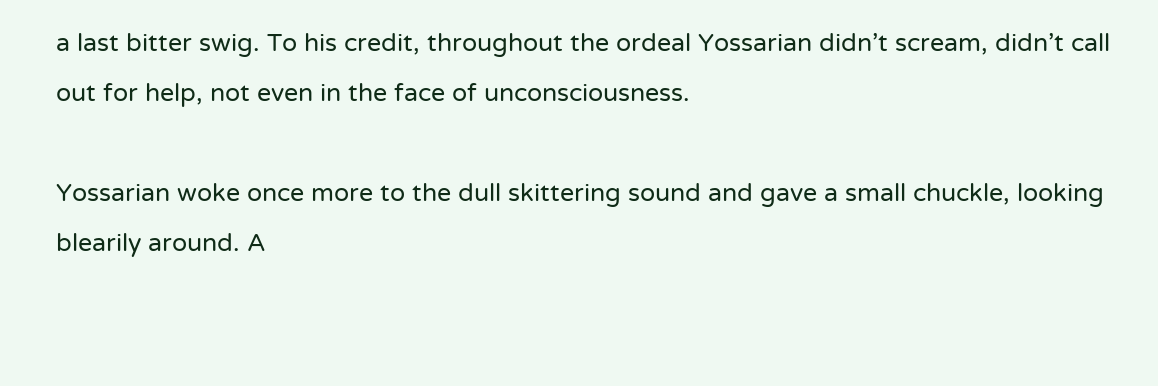a last bitter swig. To his credit, throughout the ordeal Yossarian didn’t scream, didn’t call out for help, not even in the face of unconsciousness.

Yossarian woke once more to the dull skittering sound and gave a small chuckle, looking blearily around. A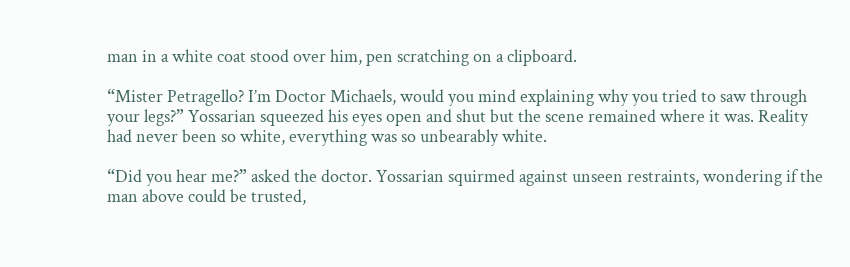man in a white coat stood over him, pen scratching on a clipboard.

“Mister Petragello? I’m Doctor Michaels, would you mind explaining why you tried to saw through your legs?” Yossarian squeezed his eyes open and shut but the scene remained where it was. Reality had never been so white, everything was so unbearably white.

“Did you hear me?” asked the doctor. Yossarian squirmed against unseen restraints, wondering if the man above could be trusted,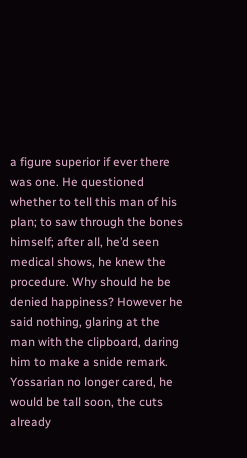a figure superior if ever there was one. He questioned whether to tell this man of his plan; to saw through the bones himself; after all, he’d seen medical shows, he knew the procedure. Why should he be denied happiness? However he said nothing, glaring at the man with the clipboard, daring him to make a snide remark. Yossarian no longer cared, he would be tall soon, the cuts already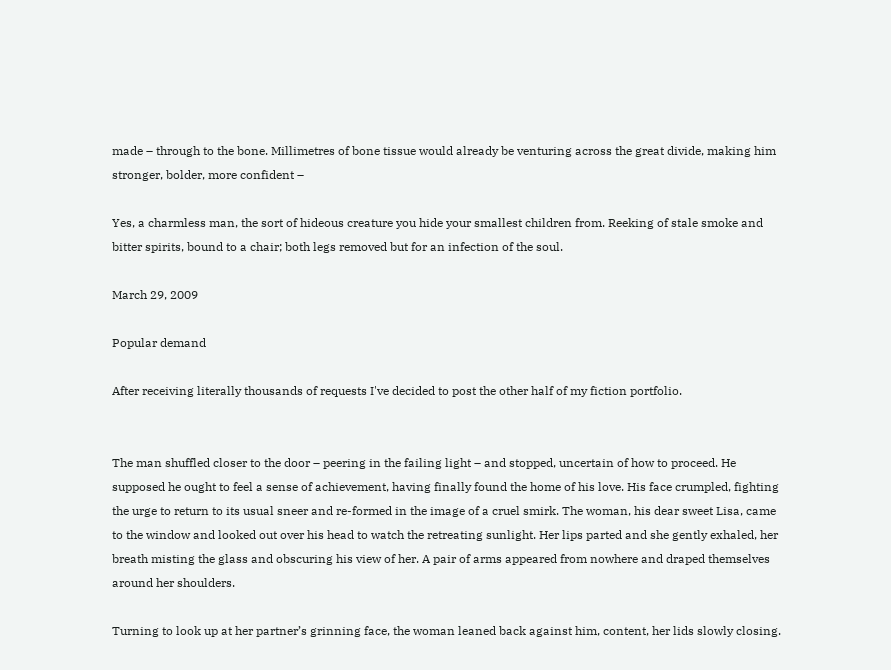made – through to the bone. Millimetres of bone tissue would already be venturing across the great divide, making him stronger, bolder, more confident –

Yes, a charmless man, the sort of hideous creature you hide your smallest children from. Reeking of stale smoke and bitter spirits, bound to a chair; both legs removed but for an infection of the soul.

March 29, 2009

Popular demand

After receiving literally thousands of requests I've decided to post the other half of my fiction portfolio.


The man shuffled closer to the door – peering in the failing light – and stopped, uncertain of how to proceed. He supposed he ought to feel a sense of achievement, having finally found the home of his love. His face crumpled, fighting the urge to return to its usual sneer and re-formed in the image of a cruel smirk. The woman, his dear sweet Lisa, came to the window and looked out over his head to watch the retreating sunlight. Her lips parted and she gently exhaled, her breath misting the glass and obscuring his view of her. A pair of arms appeared from nowhere and draped themselves around her shoulders.

Turning to look up at her partner’s grinning face, the woman leaned back against him, content, her lids slowly closing.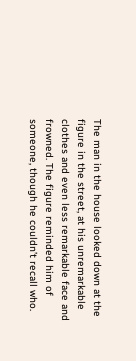The man in the house looked down at the figure in the street, at his unremarkable clothes and even less remarkable face and frowned. The figure reminded him of someone, though he couldn’t recall who.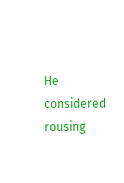He considered rousing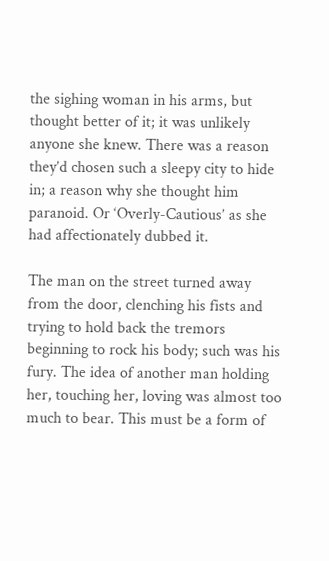the sighing woman in his arms, but thought better of it; it was unlikely anyone she knew. There was a reason they’d chosen such a sleepy city to hide in; a reason why she thought him paranoid. Or ‘Overly-Cautious’ as she had affectionately dubbed it.

The man on the street turned away from the door, clenching his fists and trying to hold back the tremors beginning to rock his body; such was his fury. The idea of another man holding her, touching her, loving was almost too much to bear. This must be a form of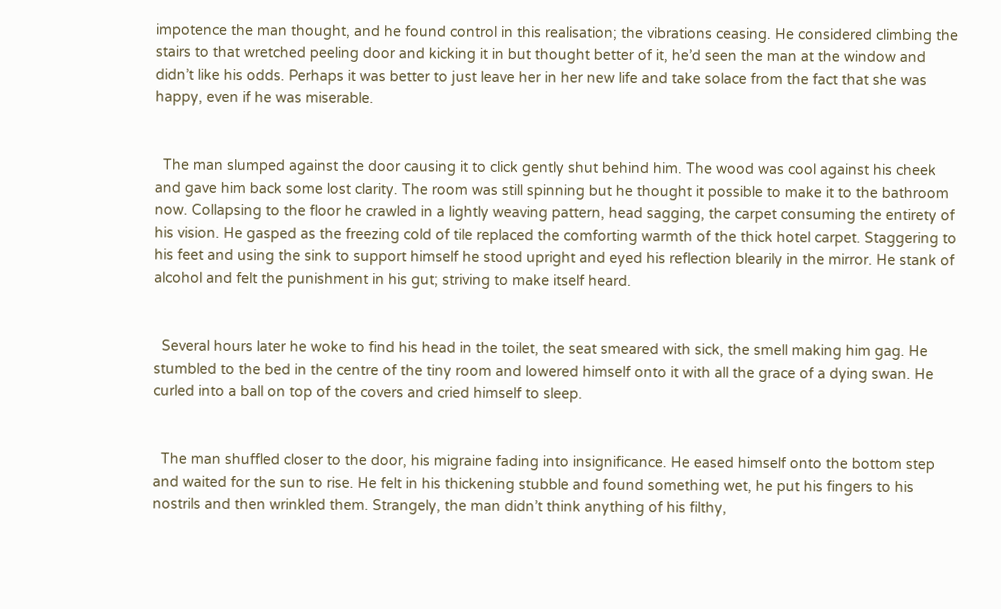impotence the man thought, and he found control in this realisation; the vibrations ceasing. He considered climbing the stairs to that wretched peeling door and kicking it in but thought better of it, he’d seen the man at the window and didn’t like his odds. Perhaps it was better to just leave her in her new life and take solace from the fact that she was happy, even if he was miserable.


  The man slumped against the door causing it to click gently shut behind him. The wood was cool against his cheek and gave him back some lost clarity. The room was still spinning but he thought it possible to make it to the bathroom now. Collapsing to the floor he crawled in a lightly weaving pattern, head sagging, the carpet consuming the entirety of his vision. He gasped as the freezing cold of tile replaced the comforting warmth of the thick hotel carpet. Staggering to his feet and using the sink to support himself he stood upright and eyed his reflection blearily in the mirror. He stank of alcohol and felt the punishment in his gut; striving to make itself heard.


  Several hours later he woke to find his head in the toilet, the seat smeared with sick, the smell making him gag. He stumbled to the bed in the centre of the tiny room and lowered himself onto it with all the grace of a dying swan. He curled into a ball on top of the covers and cried himself to sleep.


  The man shuffled closer to the door, his migraine fading into insignificance. He eased himself onto the bottom step and waited for the sun to rise. He felt in his thickening stubble and found something wet, he put his fingers to his nostrils and then wrinkled them. Strangely, the man didn’t think anything of his filthy,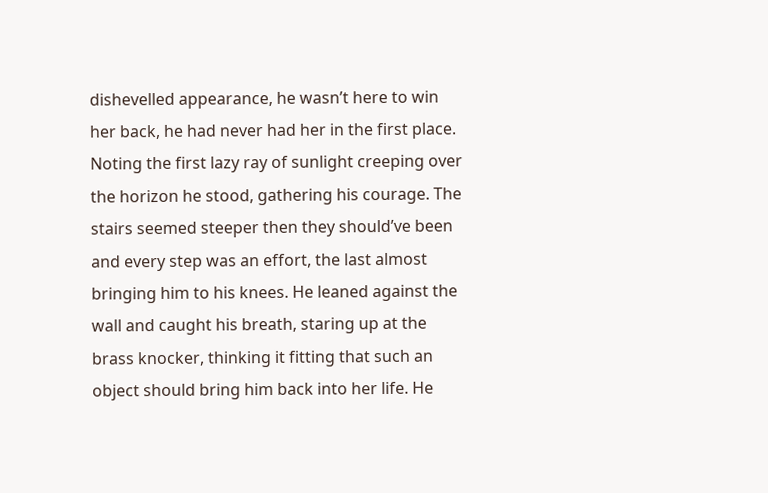dishevelled appearance, he wasn’t here to win her back, he had never had her in the first place. Noting the first lazy ray of sunlight creeping over the horizon he stood, gathering his courage. The stairs seemed steeper then they should’ve been and every step was an effort, the last almost bringing him to his knees. He leaned against the wall and caught his breath, staring up at the brass knocker, thinking it fitting that such an object should bring him back into her life. He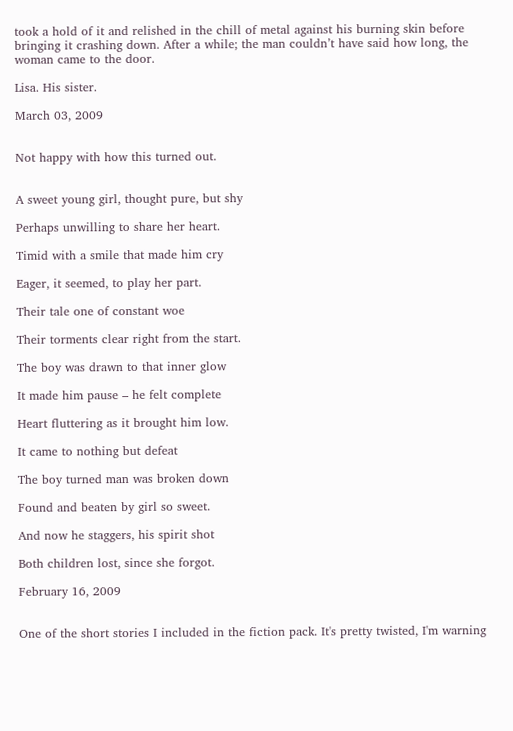took a hold of it and relished in the chill of metal against his burning skin before bringing it crashing down. After a while; the man couldn’t have said how long, the woman came to the door.

Lisa. His sister.

March 03, 2009


Not happy with how this turned out.


A sweet young girl, thought pure, but shy

Perhaps unwilling to share her heart.

Timid with a smile that made him cry

Eager, it seemed, to play her part.

Their tale one of constant woe

Their torments clear right from the start.

The boy was drawn to that inner glow

It made him pause – he felt complete

Heart fluttering as it brought him low.

It came to nothing but defeat

The boy turned man was broken down

Found and beaten by girl so sweet.

And now he staggers, his spirit shot

Both children lost, since she forgot.

February 16, 2009


One of the short stories I included in the fiction pack. It's pretty twisted, I'm warning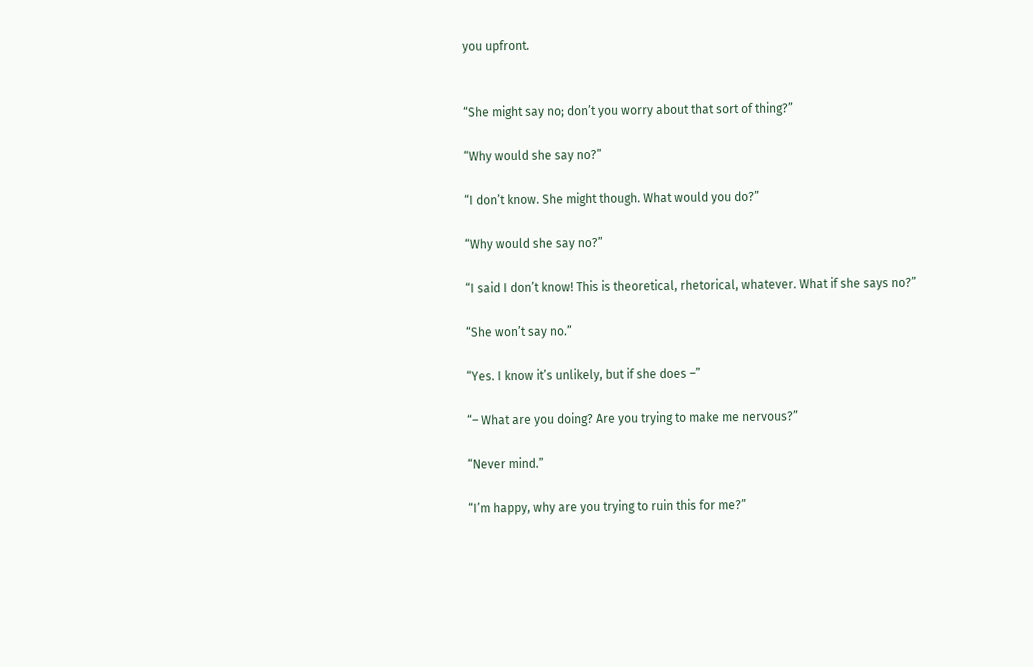you upfront.


“She might say no; don’t you worry about that sort of thing?”

“Why would she say no?”

“I don’t know. She might though. What would you do?”

“Why would she say no?”

“I said I don’t know! This is theoretical, rhetorical, whatever. What if she says no?”

“She won’t say no.”

“Yes. I know it’s unlikely, but if she does –”

“– What are you doing? Are you trying to make me nervous?”

“Never mind.”

“I’m happy, why are you trying to ruin this for me?”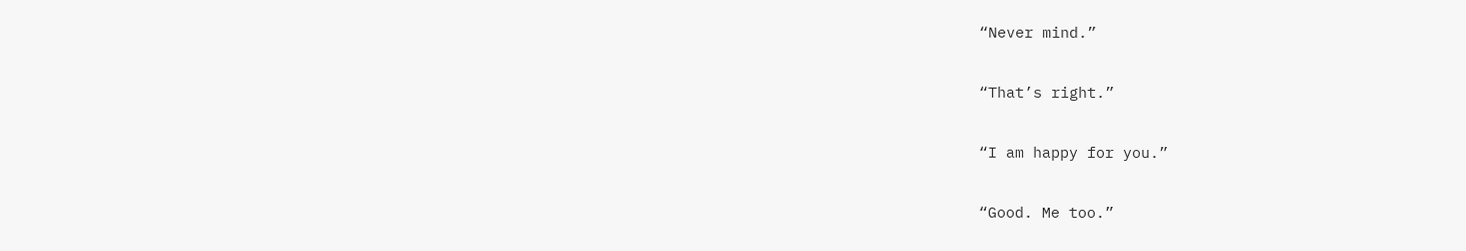“Never mind.”

“That’s right.”

“I am happy for you.”

“Good. Me too.”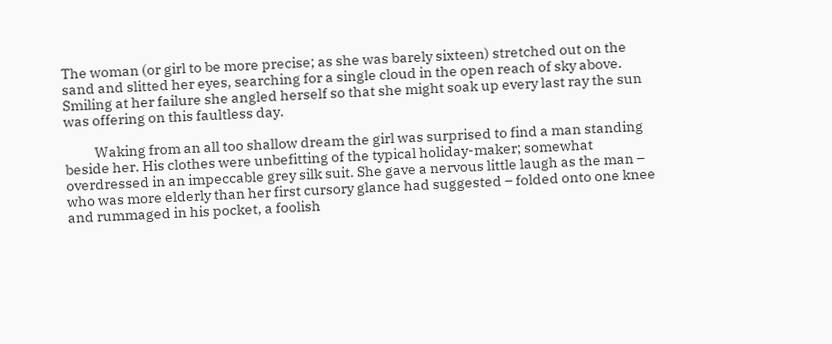The woman (or girl to be more precise; as she was barely sixteen) stretched out on the sand and slitted her eyes, searching for a single cloud in the open reach of sky above. Smiling at her failure she angled herself so that she might soak up every last ray the sun was offering on this faultless day.

          Waking from an all too shallow dream the girl was surprised to find a man standing beside her. His clothes were unbefitting of the typical holiday-maker; somewhat overdressed in an impeccable grey silk suit. She gave a nervous little laugh as the man – who was more elderly than her first cursory glance had suggested – folded onto one knee and rummaged in his pocket, a foolish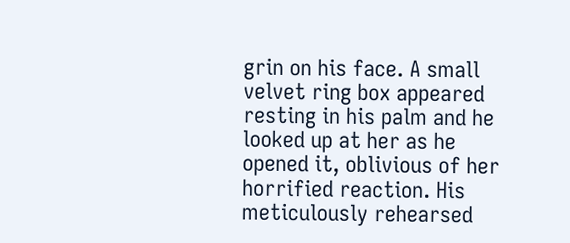grin on his face. A small velvet ring box appeared resting in his palm and he looked up at her as he opened it, oblivious of her horrified reaction. His meticulously rehearsed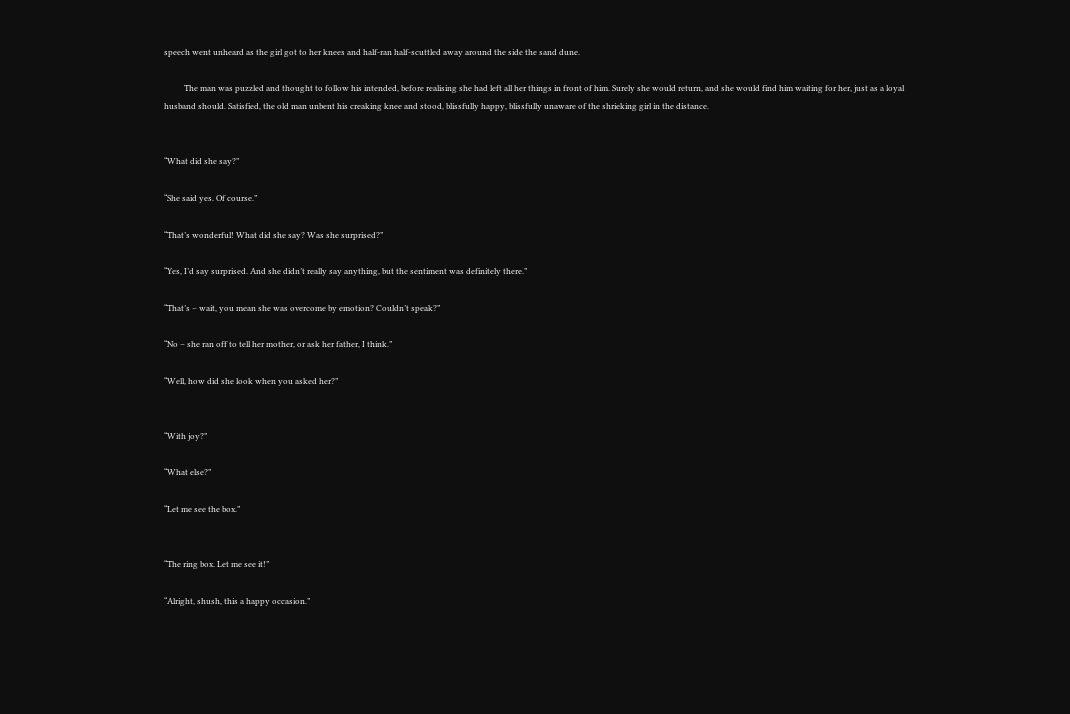speech went unheard as the girl got to her knees and half-ran half-scuttled away around the side the sand dune.

          The man was puzzled and thought to follow his intended, before realising she had left all her things in front of him. Surely she would return, and she would find him waiting for her, just as a loyal husband should. Satisfied, the old man unbent his creaking knee and stood, blissfully happy, blissfully unaware of the shrieking girl in the distance.


“What did she say?”

“She said yes. Of course.”

“That’s wonderful! What did she say? Was she surprised?”

“Yes, I’d say surprised. And she didn’t really say anything, but the sentiment was definitely there.”

“That’s – wait, you mean she was overcome by emotion? Couldn’t speak?”

“No – she ran off to tell her mother, or ask her father, I think.”

“Well, how did she look when you asked her?”


“With joy?”

“What else?”

“Let me see the box.”


“The ring box. Let me see it!”

“Alright, shush, this a happy occasion.”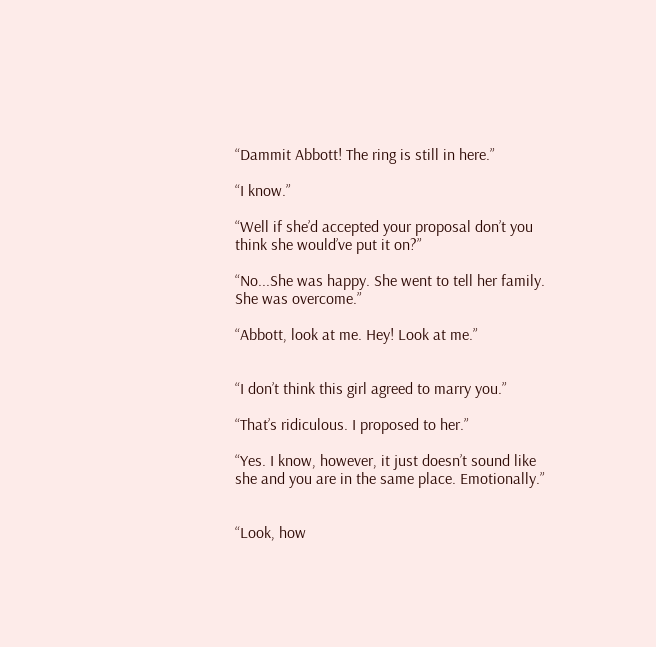“Dammit Abbott! The ring is still in here.”

“I know.”

“Well if she’d accepted your proposal don’t you think she would’ve put it on?”

“No...She was happy. She went to tell her family. She was overcome.”

“Abbott, look at me. Hey! Look at me.”


“I don’t think this girl agreed to marry you.”

“That’s ridiculous. I proposed to her.”

“Yes. I know, however, it just doesn’t sound like she and you are in the same place. Emotionally.”


“Look, how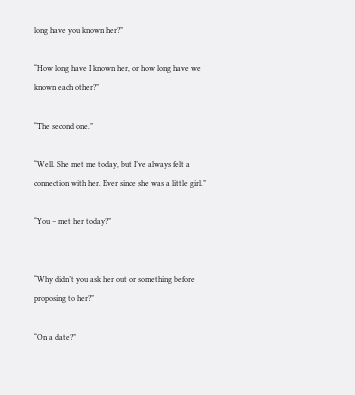long have you known her?”

“How long have I known her, or how long have we known each other?”

“The second one.”

“Well. She met me today, but I’ve always felt a connection with her. Ever since she was a little girl.”

“You – met her today?”


“Why didn’t you ask her out or something before proposing to her?”

“On a date?”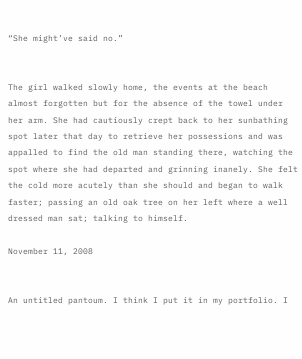“She might’ve said no.”


The girl walked slowly home, the events at the beach almost forgotten but for the absence of the towel under her arm. She had cautiously crept back to her sunbathing spot later that day to retrieve her possessions and was appalled to find the old man standing there, watching the spot where she had departed and grinning inanely. She felt the cold more acutely than she should and began to walk faster; passing an old oak tree on her left where a well dressed man sat; talking to himself.

November 11, 2008


An untitled pantoum. I think I put it in my portfolio. I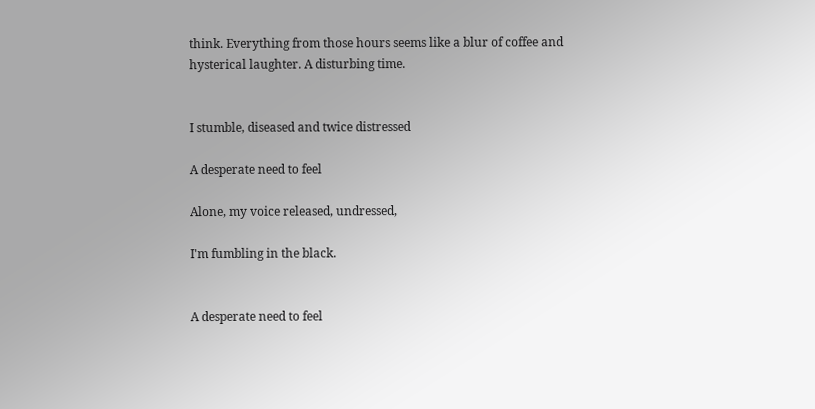think. Everything from those hours seems like a blur of coffee and hysterical laughter. A disturbing time.


I stumble, diseased and twice distressed

A desperate need to feel

Alone, my voice released, undressed,

I'm fumbling in the black.


A desperate need to feel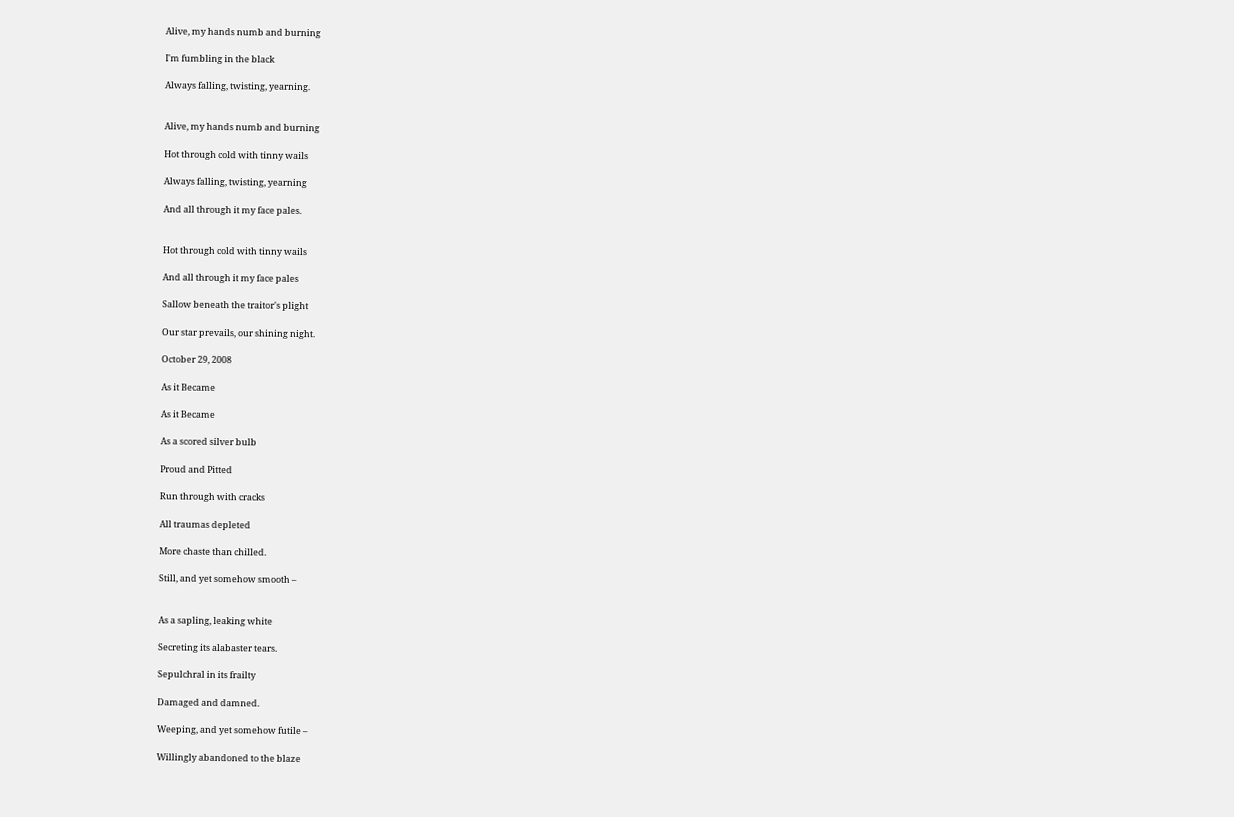Alive, my hands numb and burning

I'm fumbling in the black

Always falling, twisting, yearning.


Alive, my hands numb and burning

Hot through cold with tinny wails

Always falling, twisting, yearning

And all through it my face pales.


Hot through cold with tinny wails

And all through it my face pales

Sallow beneath the traitor's plight

Our star prevails, our shining night.

October 29, 2008

As it Became

As it Became

As a scored silver bulb

Proud and Pitted

Run through with cracks

All traumas depleted

More chaste than chilled.

Still, and yet somehow smooth –


As a sapling, leaking white

Secreting its alabaster tears.

Sepulchral in its frailty

Damaged and damned.

Weeping, and yet somehow futile –

Willingly abandoned to the blaze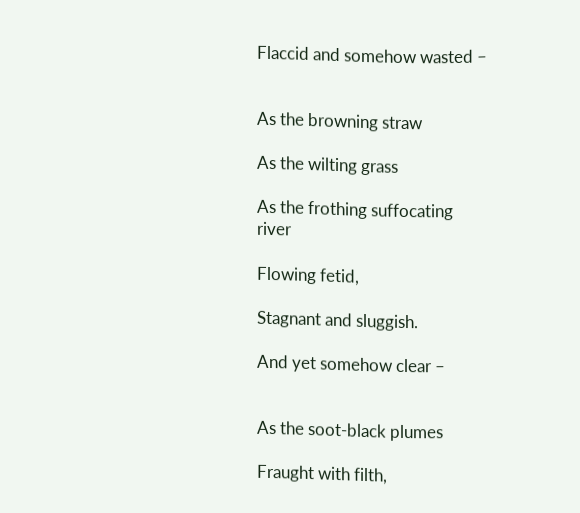Flaccid and somehow wasted –


As the browning straw

As the wilting grass

As the frothing suffocating river

Flowing fetid,

Stagnant and sluggish.

And yet somehow clear –


As the soot-black plumes

Fraught with filth,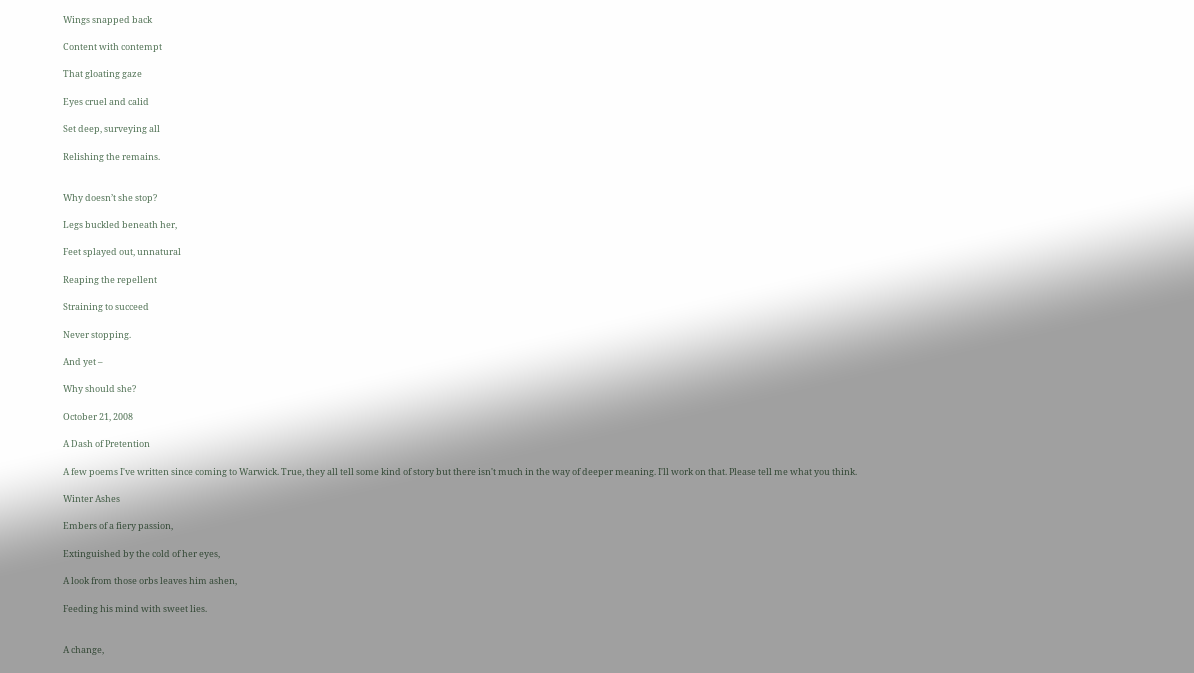Wings snapped back

Content with contempt

That gloating gaze

Eyes cruel and calid

Set deep, surveying all

Relishing the remains.


Why doesn’t she stop?

Legs buckled beneath her,

Feet splayed out, unnatural

Reaping the repellent

Straining to succeed

Never stopping.

And yet –

Why should she?

October 21, 2008

A Dash of Pretention

A few poems I've written since coming to Warwick. True, they all tell some kind of story but there isn't much in the way of deeper meaning. I'll work on that. Please tell me what you think.

Winter Ashes

Embers of a fiery passion,

Extinguished by the cold of her eyes,

A look from those orbs leaves him ashen,

Feeding his mind with sweet lies.


A change,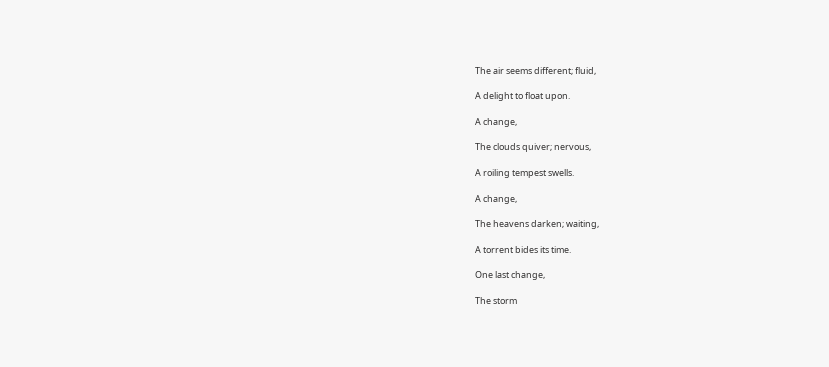The air seems different; fluid,

A delight to float upon.

A change,

The clouds quiver; nervous,

A roiling tempest swells.

A change,

The heavens darken; waiting,

A torrent bides its time.

One last change,

The storm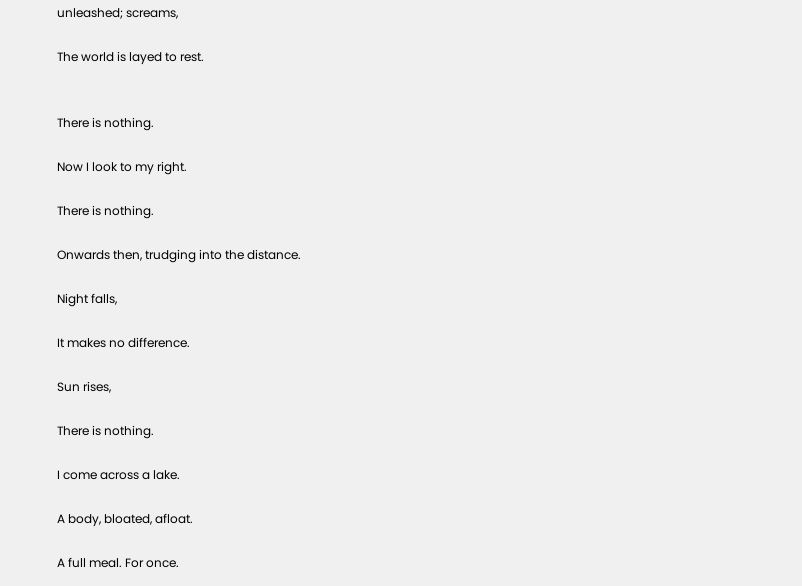unleashed; screams,

The world is layed to rest.


There is nothing.

Now I look to my right.

There is nothing.

Onwards then, trudging into the distance.

Night falls,

It makes no difference.

Sun rises,

There is nothing.

I come across a lake.

A body, bloated, afloat.

A full meal. For once.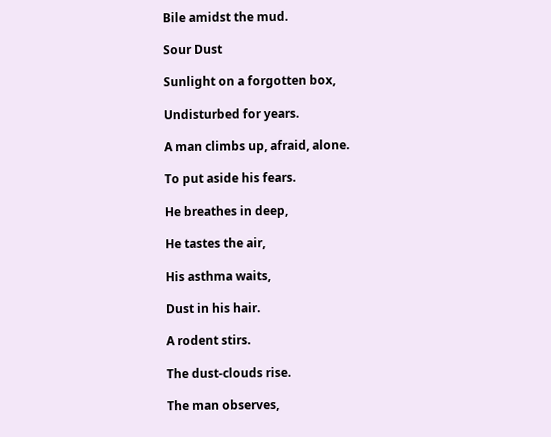Bile amidst the mud.

Sour Dust

Sunlight on a forgotten box,

Undisturbed for years.

A man climbs up, afraid, alone.

To put aside his fears.

He breathes in deep,

He tastes the air,

His asthma waits,

Dust in his hair.

A rodent stirs.

The dust-clouds rise.

The man observes,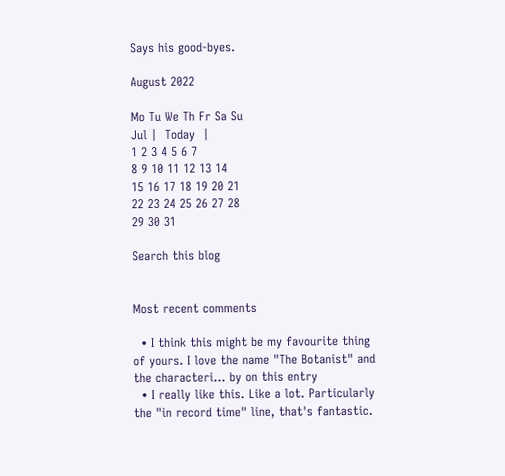Says his good-byes.

August 2022

Mo Tu We Th Fr Sa Su
Jul |  Today  |
1 2 3 4 5 6 7
8 9 10 11 12 13 14
15 16 17 18 19 20 21
22 23 24 25 26 27 28
29 30 31

Search this blog


Most recent comments

  • I think this might be my favourite thing of yours. I love the name "The Botanist" and the characteri… by on this entry
  • I really like this. Like a lot. Particularly the "in record time" line, that's fantastic.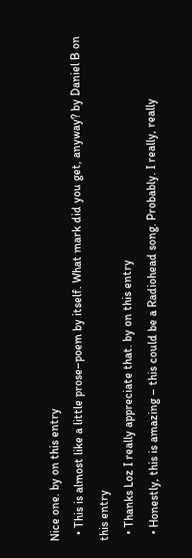Nice one. by on this entry
  • This is almost like a little prose–poem by itself. What mark did you get, anyway? by Daniel B on this entry
  • Thanks Loz I really appreciate that. by on this entry
  • Honestly, this is amazing – this could be a Radiohead song. Probably. I really, really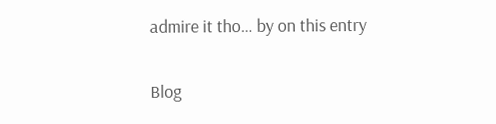admire it tho… by on this entry

Blog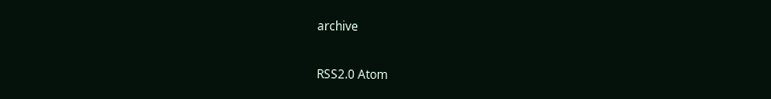archive

RSS2.0 Atom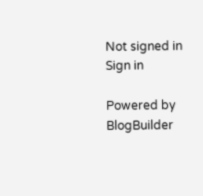Not signed in
Sign in

Powered by BlogBuilder